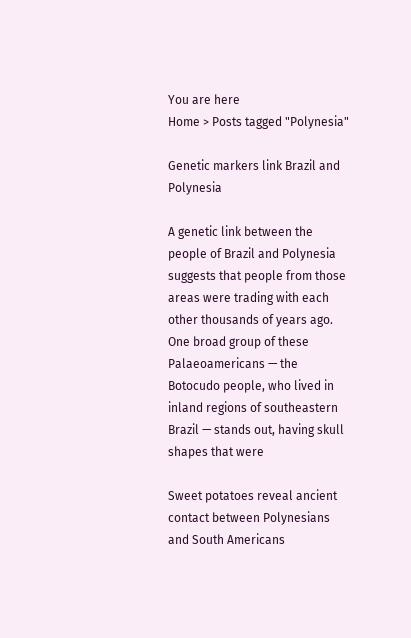You are here
Home > Posts tagged "Polynesia"

Genetic markers link Brazil and Polynesia

A genetic link between the people of Brazil and Polynesia suggests that people from those areas were trading with each other thousands of years ago. One broad group of these Palaeoamericans — the Botocudo people, who lived in inland regions of southeastern Brazil — stands out, having skull shapes that were

Sweet potatoes reveal ancient contact between Polynesians and South Americans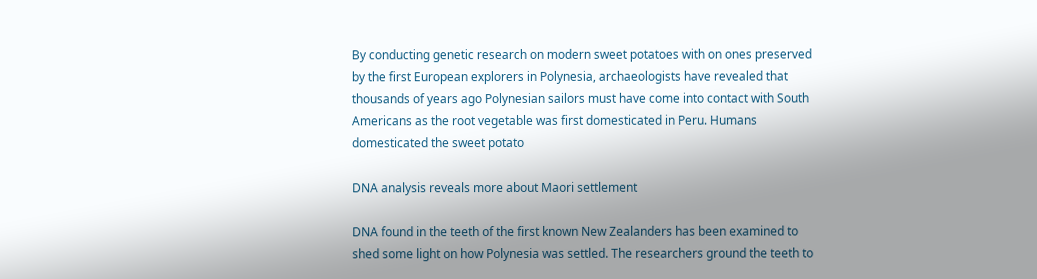By conducting genetic research on modern sweet potatoes with on ones preserved by the first European explorers in Polynesia, archaeologists have revealed that thousands of years ago Polynesian sailors must have come into contact with South Americans as the root vegetable was first domesticated in Peru. Humans domesticated the sweet potato

DNA analysis reveals more about Maori settlement

DNA found in the teeth of the first known New Zealanders has been examined to shed some light on how Polynesia was settled. The researchers ground the teeth to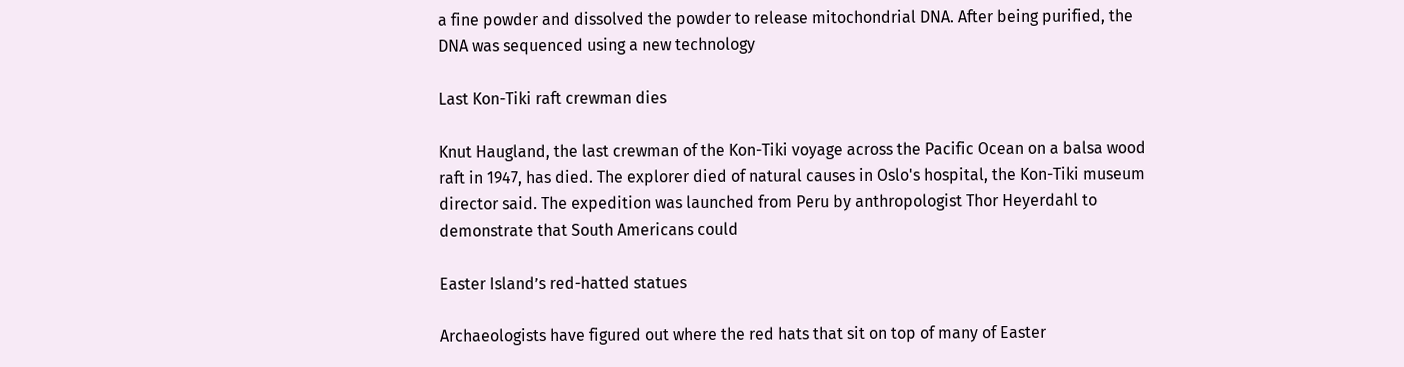a fine powder and dissolved the powder to release mitochondrial DNA. After being purified, the DNA was sequenced using a new technology

Last Kon-Tiki raft crewman dies

Knut Haugland, the last crewman of the Kon-Tiki voyage across the Pacific Ocean on a balsa wood raft in 1947, has died. The explorer died of natural causes in Oslo's hospital, the Kon-Tiki museum director said. The expedition was launched from Peru by anthropologist Thor Heyerdahl to demonstrate that South Americans could

Easter Island’s red-hatted statues

Archaeologists have figured out where the red hats that sit on top of many of Easter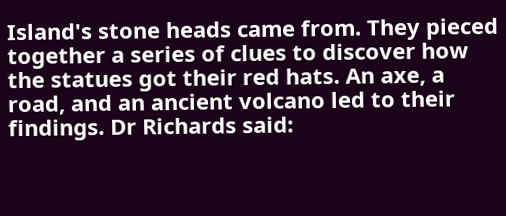Island's stone heads came from. They pieced together a series of clues to discover how the statues got their red hats. An axe, a road, and an ancient volcano led to their findings. Dr Richards said: